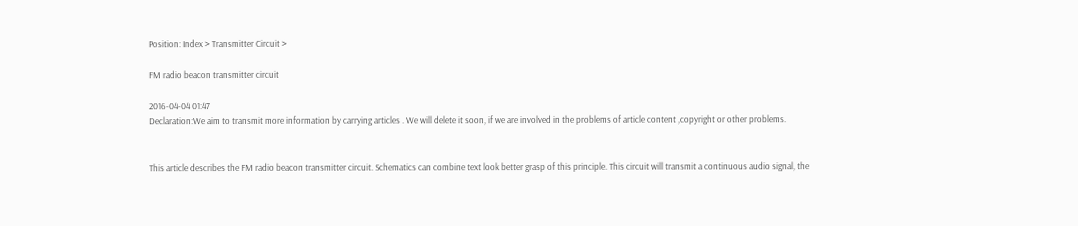Position: Index > Transmitter Circuit >

FM radio beacon transmitter circuit

2016-04-04 01:47
Declaration:We aim to transmit more information by carrying articles . We will delete it soon, if we are involved in the problems of article content ,copyright or other problems.


This article describes the FM radio beacon transmitter circuit. Schematics can combine text look better grasp of this principle. This circuit will transmit a continuous audio signal, the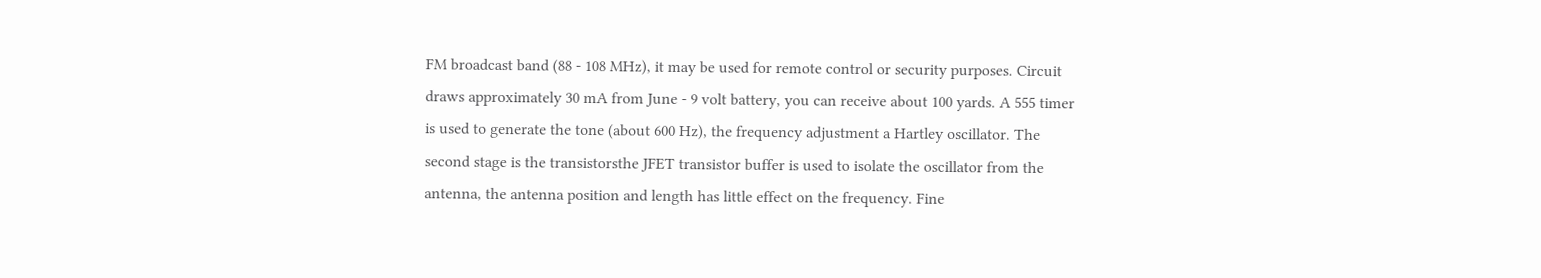FM broadcast band (88 - 108 MHz), it may be used for remote control or security purposes. Circuit draws approximately 30 mA from June - 9 volt battery, you can receive about 100 yards. A 555 timer is used to generate the tone (about 600 Hz), the frequency adjustment a Hartley oscillator. The second stage is the transistorsthe JFET transistor buffer is used to isolate the oscillator from the antenna, the antenna position and length has little effect on the frequency. Fine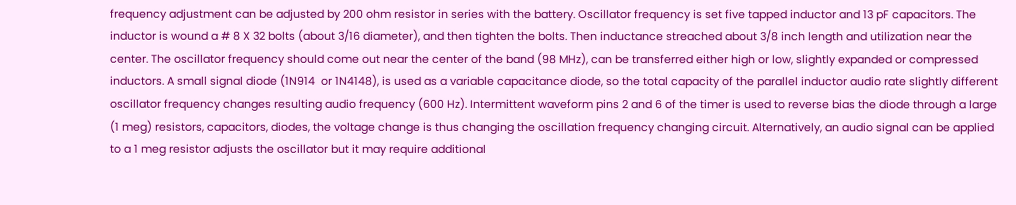frequency adjustment can be adjusted by 200 ohm resistor in series with the battery. Oscillator frequency is set five tapped inductor and 13 pF capacitors. The inductor is wound a # 8 X 32 bolts (about 3/16 diameter), and then tighten the bolts. Then inductance streached about 3/8 inch length and utilization near the center. The oscillator frequency should come out near the center of the band (98 MHz), can be transferred either high or low, slightly expanded or compressed inductors. A small signal diode (1N914  or 1N4148), is used as a variable capacitance diode, so the total capacity of the parallel inductor audio rate slightly different oscillator frequency changes resulting audio frequency (600 Hz). Intermittent waveform pins 2 and 6 of the timer is used to reverse bias the diode through a large (1 meg) resistors, capacitors, diodes, the voltage change is thus changing the oscillation frequency changing circuit. Alternatively, an audio signal can be applied to a 1 meg resistor adjusts the oscillator but it may require additional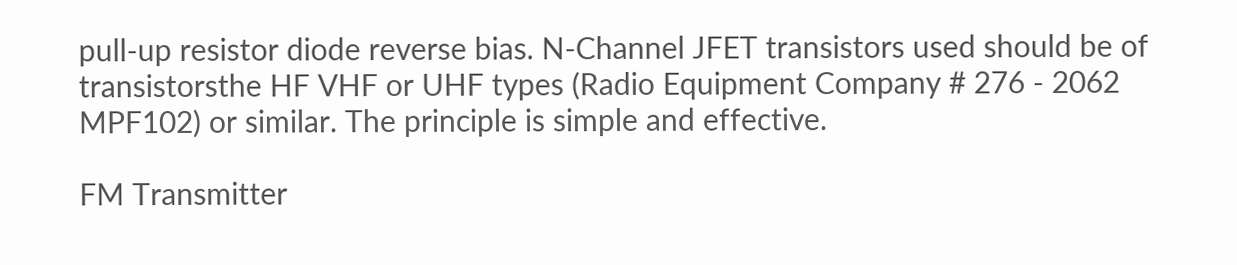pull-up resistor diode reverse bias. N-Channel JFET transistors used should be of transistorsthe HF VHF or UHF types (Radio Equipment Company # 276 - 2062 MPF102) or similar. The principle is simple and effective.

FM Transmitter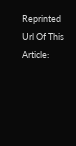Reprinted Url Of This Article: